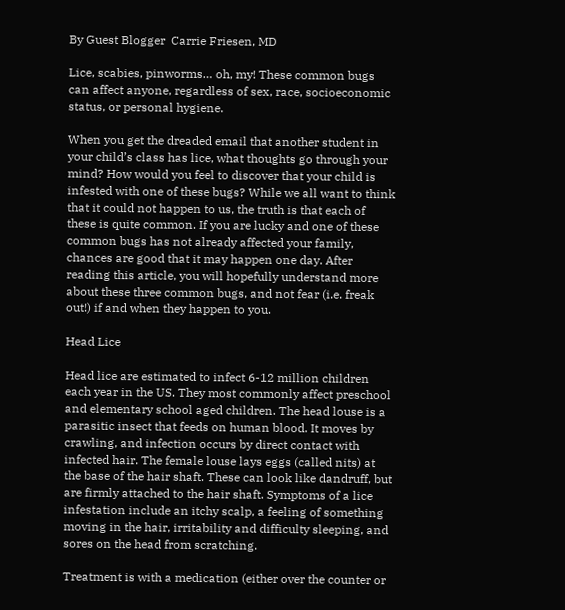By Guest Blogger  Carrie Friesen, MD

Lice, scabies, pinworms… oh, my! These common bugs can affect anyone, regardless of sex, race, socioeconomic status, or personal hygiene.

When you get the dreaded email that another student in your child’s class has lice, what thoughts go through your mind? How would you feel to discover that your child is infested with one of these bugs? While we all want to think that it could not happen to us, the truth is that each of these is quite common. If you are lucky and one of these common bugs has not already affected your family, chances are good that it may happen one day. After reading this article, you will hopefully understand more about these three common bugs, and not fear (i.e. freak out!) if and when they happen to you.

Head Lice

Head lice are estimated to infect 6-12 million children each year in the US. They most commonly affect preschool and elementary school aged children. The head louse is a parasitic insect that feeds on human blood. It moves by crawling, and infection occurs by direct contact with infected hair. The female louse lays eggs (called nits) at the base of the hair shaft. These can look like dandruff, but are firmly attached to the hair shaft. Symptoms of a lice infestation include an itchy scalp, a feeling of something moving in the hair, irritability and difficulty sleeping, and sores on the head from scratching.

Treatment is with a medication (either over the counter or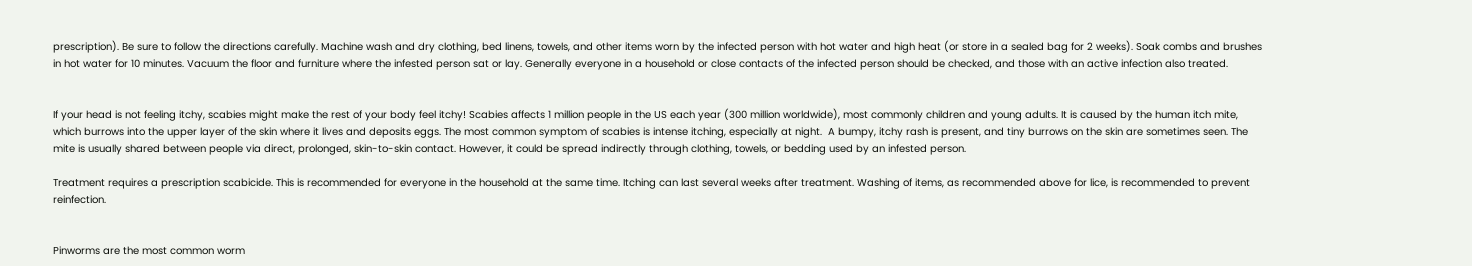prescription). Be sure to follow the directions carefully. Machine wash and dry clothing, bed linens, towels, and other items worn by the infected person with hot water and high heat (or store in a sealed bag for 2 weeks). Soak combs and brushes in hot water for 10 minutes. Vacuum the floor and furniture where the infested person sat or lay. Generally everyone in a household or close contacts of the infected person should be checked, and those with an active infection also treated.


If your head is not feeling itchy, scabies might make the rest of your body feel itchy! Scabies affects 1 million people in the US each year (300 million worldwide), most commonly children and young adults. It is caused by the human itch mite, which burrows into the upper layer of the skin where it lives and deposits eggs. The most common symptom of scabies is intense itching, especially at night.  A bumpy, itchy rash is present, and tiny burrows on the skin are sometimes seen. The mite is usually shared between people via direct, prolonged, skin-to-skin contact. However, it could be spread indirectly through clothing, towels, or bedding used by an infested person.

Treatment requires a prescription scabicide. This is recommended for everyone in the household at the same time. Itching can last several weeks after treatment. Washing of items, as recommended above for lice, is recommended to prevent reinfection.


Pinworms are the most common worm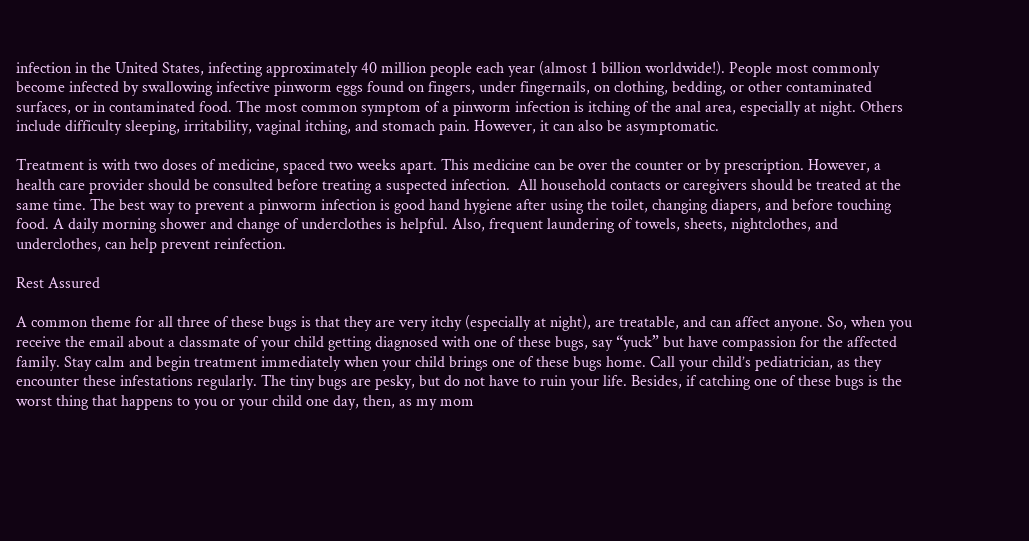infection in the United States, infecting approximately 40 million people each year (almost 1 billion worldwide!). People most commonly become infected by swallowing infective pinworm eggs found on fingers, under fingernails, on clothing, bedding, or other contaminated surfaces, or in contaminated food. The most common symptom of a pinworm infection is itching of the anal area, especially at night. Others include difficulty sleeping, irritability, vaginal itching, and stomach pain. However, it can also be asymptomatic.

Treatment is with two doses of medicine, spaced two weeks apart. This medicine can be over the counter or by prescription. However, a health care provider should be consulted before treating a suspected infection.  All household contacts or caregivers should be treated at the same time. The best way to prevent a pinworm infection is good hand hygiene after using the toilet, changing diapers, and before touching food. A daily morning shower and change of underclothes is helpful. Also, frequent laundering of towels, sheets, nightclothes, and underclothes, can help prevent reinfection.

Rest Assured

A common theme for all three of these bugs is that they are very itchy (especially at night), are treatable, and can affect anyone. So, when you receive the email about a classmate of your child getting diagnosed with one of these bugs, say “yuck” but have compassion for the affected family. Stay calm and begin treatment immediately when your child brings one of these bugs home. Call your child’s pediatrician, as they encounter these infestations regularly. The tiny bugs are pesky, but do not have to ruin your life. Besides, if catching one of these bugs is the worst thing that happens to you or your child one day, then, as my mom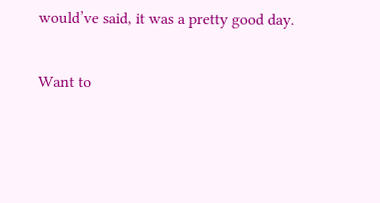would’ve said, it was a pretty good day.

Want to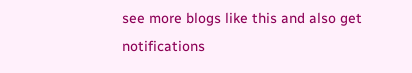see more blogs like this and also get notifications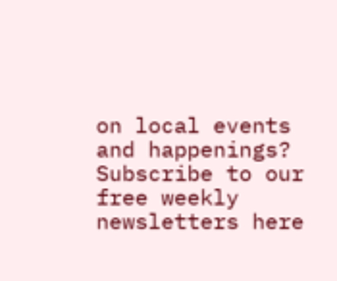on local events and happenings? Subscribe to our free weekly newsletters here